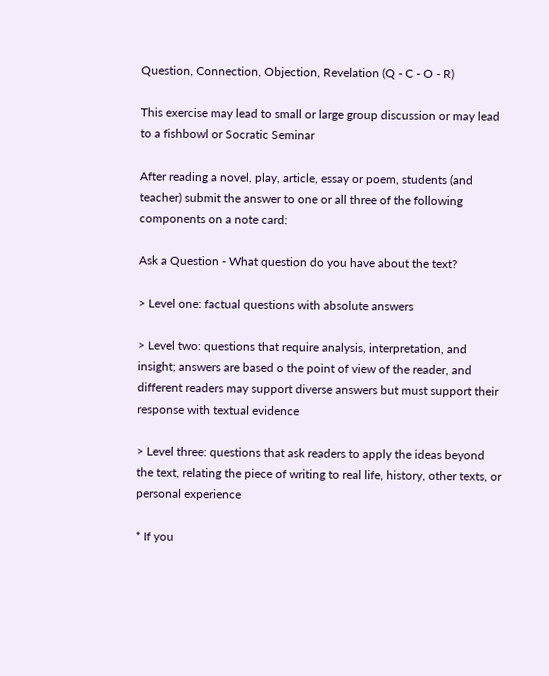Question, Connection, Objection, Revelation (Q - C - O - R)

This exercise may lead to small or large group discussion or may lead to a fishbowl or Socratic Seminar

After reading a novel, play, article, essay or poem, students (and teacher) submit the answer to one or all three of the following components on a note card:

Ask a Question - What question do you have about the text?

> Level one: factual questions with absolute answers

> Level two: questions that require analysis, interpretation, and insight; answers are based o the point of view of the reader, and different readers may support diverse answers but must support their response with textual evidence

> Level three: questions that ask readers to apply the ideas beyond the text, relating the piece of writing to real life, history, other texts, or personal experience

* If you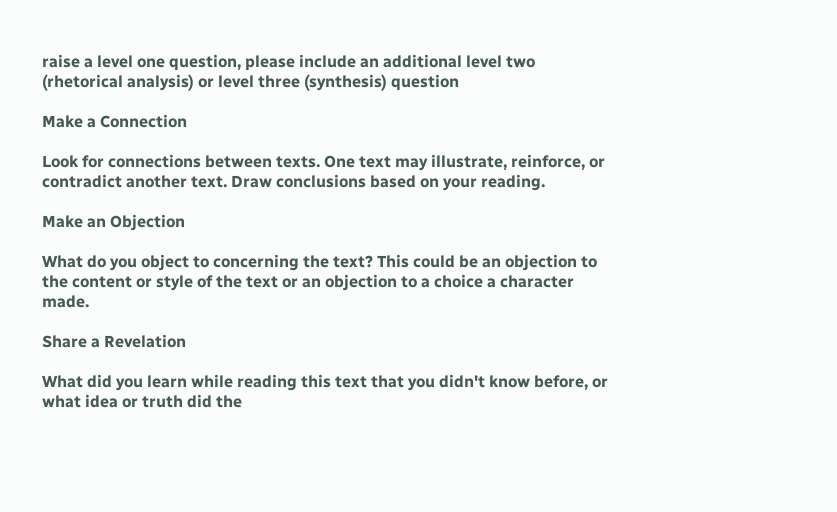raise a level one question, please include an additional level two (rhetorical analysis) or level three (synthesis) question

Make a Connection

Look for connections between texts. One text may illustrate, reinforce, or contradict another text. Draw conclusions based on your reading.

Make an Objection

What do you object to concerning the text? This could be an objection to the content or style of the text or an objection to a choice a character made.

Share a Revelation

What did you learn while reading this text that you didn't know before, or what idea or truth did the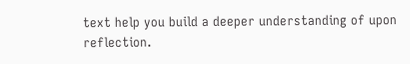text help you build a deeper understanding of upon reflection.